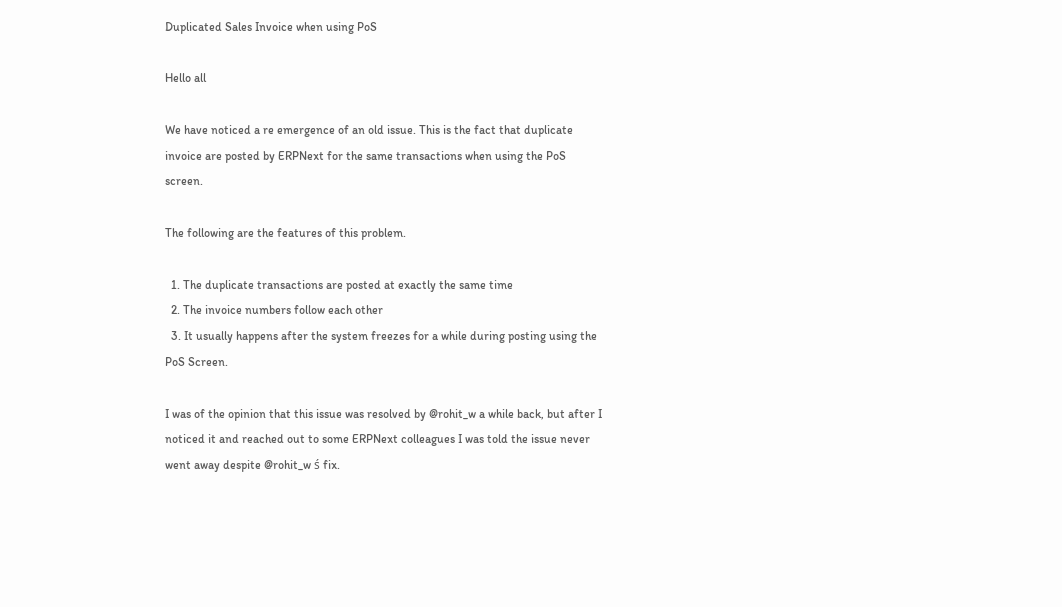Duplicated Sales Invoice when using PoS

Hello all

We have noticed a re emergence of an old issue. This is the fact that duplicate invoice are posted by ERPNext for the same transactions when using the PoS screen.

The following are the features of this problem.

  1. The duplicate transactions are posted at exactly the same time
  2. The invoice numbers follow each other
  3. It usually happens after the system freezes for a while during posting using the PoS Screen.

I was of the opinion that this issue was resolved by @rohit_w a while back, but after I noticed it and reached out to some ERPNext colleagues I was told the issue never went away despite @rohit_w ś fix.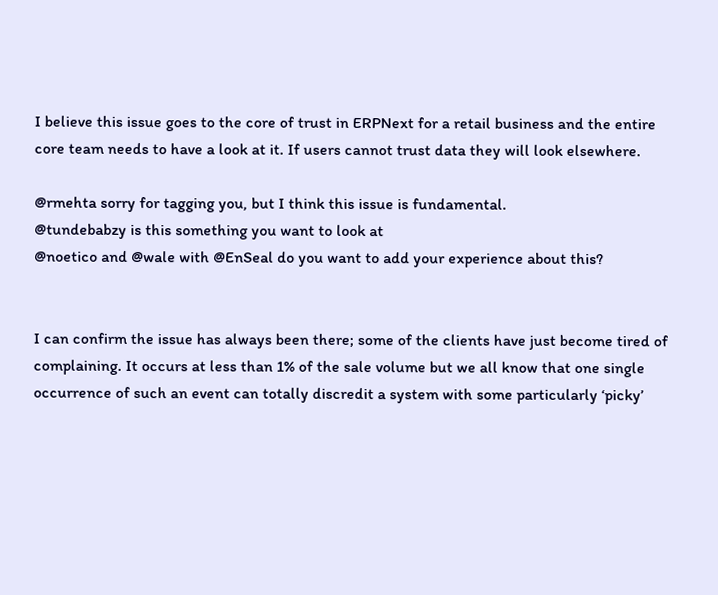I believe this issue goes to the core of trust in ERPNext for a retail business and the entire core team needs to have a look at it. If users cannot trust data they will look elsewhere.

@rmehta sorry for tagging you, but I think this issue is fundamental.
@tundebabzy is this something you want to look at
@noetico and @wale with @EnSeal do you want to add your experience about this?


I can confirm the issue has always been there; some of the clients have just become tired of complaining. It occurs at less than 1% of the sale volume but we all know that one single occurrence of such an event can totally discredit a system with some particularly ‘picky’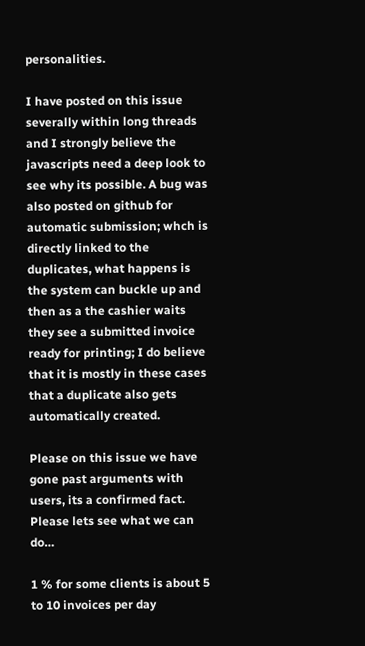personalities.

I have posted on this issue severally within long threads and I strongly believe the javascripts need a deep look to see why its possible. A bug was also posted on github for automatic submission; whch is directly linked to the duplicates, what happens is the system can buckle up and then as a the cashier waits they see a submitted invoice ready for printing; I do believe that it is mostly in these cases that a duplicate also gets automatically created.

Please on this issue we have gone past arguments with users, its a confirmed fact. Please lets see what we can do…

1 % for some clients is about 5 to 10 invoices per day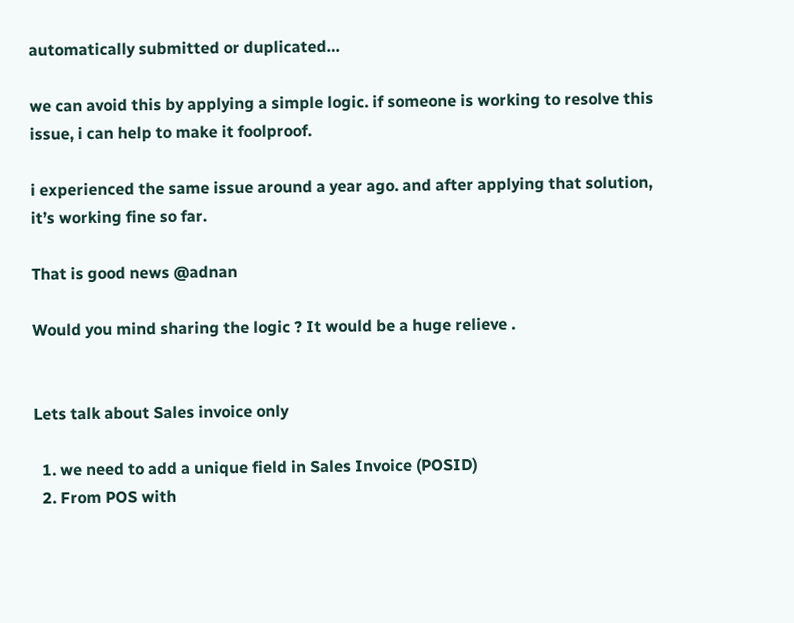automatically submitted or duplicated…

we can avoid this by applying a simple logic. if someone is working to resolve this issue, i can help to make it foolproof.

i experienced the same issue around a year ago. and after applying that solution, it’s working fine so far.

That is good news @adnan

Would you mind sharing the logic ? It would be a huge relieve .


Lets talk about Sales invoice only

  1. we need to add a unique field in Sales Invoice (POSID)
  2. From POS with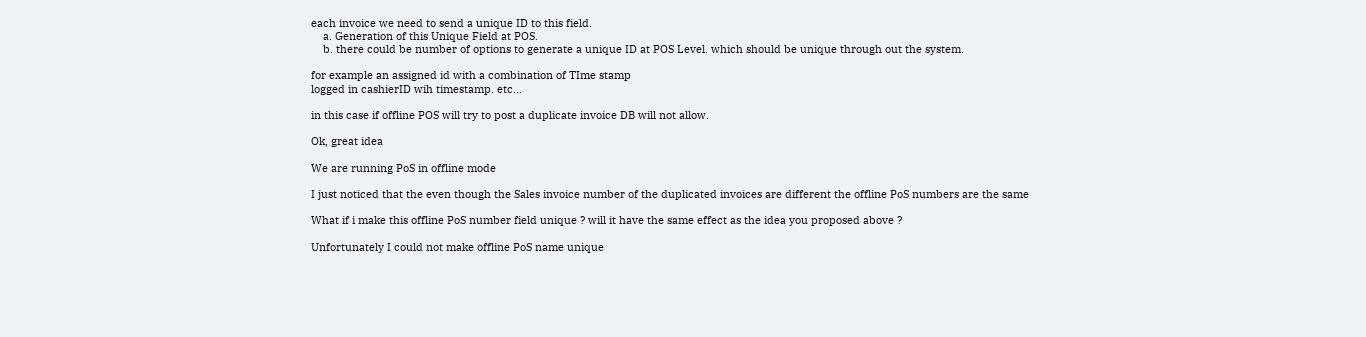each invoice we need to send a unique ID to this field.
    a. Generation of this Unique Field at POS.
    b. there could be number of options to generate a unique ID at POS Level. which should be unique through out the system.

for example an assigned id with a combination of TIme stamp
logged in cashierID wih timestamp. etc…

in this case if offline POS will try to post a duplicate invoice DB will not allow.

Ok, great idea

We are running PoS in offline mode

I just noticed that the even though the Sales invoice number of the duplicated invoices are different the offline PoS numbers are the same

What if i make this offline PoS number field unique ? will it have the same effect as the idea you proposed above ?

Unfortunately I could not make offline PoS name unique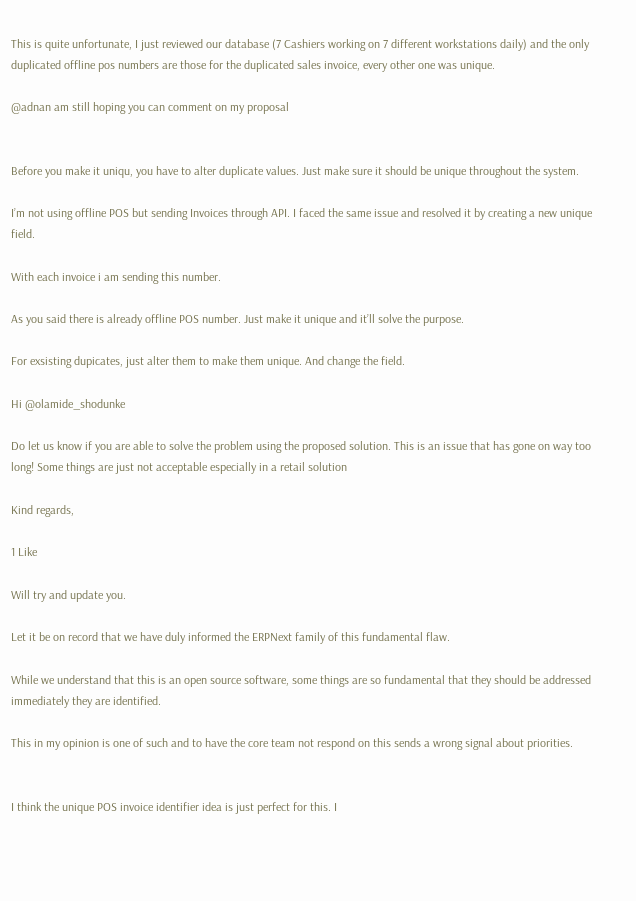This is quite unfortunate, I just reviewed our database (7 Cashiers working on 7 different workstations daily) and the only duplicated offline pos numbers are those for the duplicated sales invoice, every other one was unique.

@adnan am still hoping you can comment on my proposal


Before you make it uniqu, you have to alter duplicate values. Just make sure it should be unique throughout the system.

I’m not using offline POS but sending Invoices through API. I faced the same issue and resolved it by creating a new unique field.

With each invoice i am sending this number.

As you said there is already offline POS number. Just make it unique and it’ll solve the purpose.

For exsisting dupicates, just alter them to make them unique. And change the field.

Hi @olamide_shodunke

Do let us know if you are able to solve the problem using the proposed solution. This is an issue that has gone on way too long! Some things are just not acceptable especially in a retail solution

Kind regards,

1 Like

Will try and update you.

Let it be on record that we have duly informed the ERPNext family of this fundamental flaw.

While we understand that this is an open source software, some things are so fundamental that they should be addressed immediately they are identified.

This in my opinion is one of such and to have the core team not respond on this sends a wrong signal about priorities.


I think the unique POS invoice identifier idea is just perfect for this. I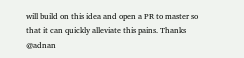will build on this idea and open a PR to master so that it can quickly alleviate this pains. Thanks @adnan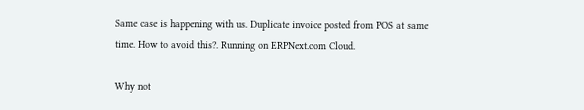Same case is happening with us. Duplicate invoice posted from POS at same time. How to avoid this?. Running on ERPNext.com Cloud.

Why not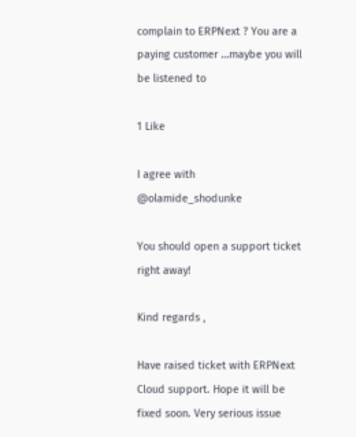complain to ERPNext ? You are a paying customer …maybe you will be listened to

1 Like

I agree with @olamide_shodunke

You should open a support ticket right away!

Kind regards ,

Have raised ticket with ERPNext Cloud support. Hope it will be fixed soon. Very serious issue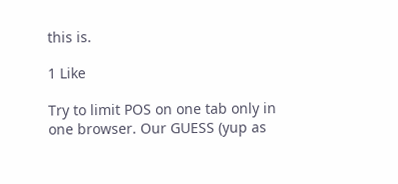this is.

1 Like

Try to limit POS on one tab only in one browser. Our GUESS (yup as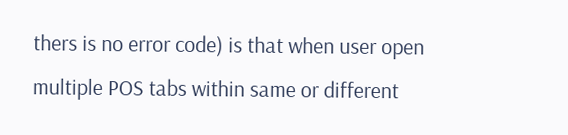thers is no error code) is that when user open multiple POS tabs within same or different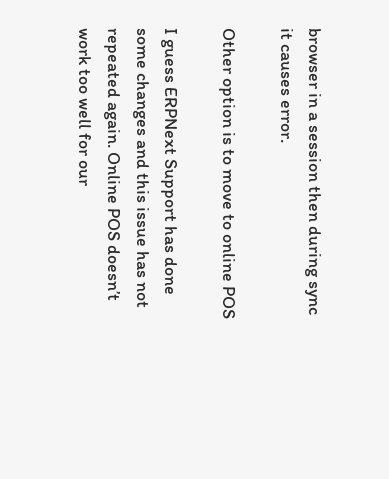browser in a session then during sync it causes error.

Other option is to move to online POS

I guess ERPNext Support has done some changes and this issue has not repeated again. Online POS doesn’t work too well for our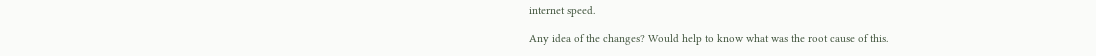internet speed.

Any idea of the changes? Would help to know what was the root cause of this.